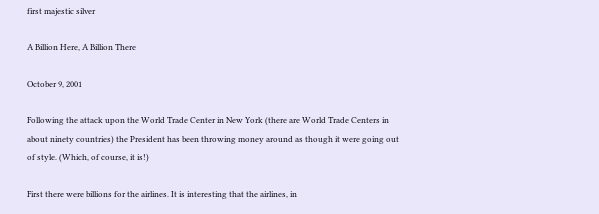first majestic silver

A Billion Here, A Billion There

October 9, 2001

Following the attack upon the World Trade Center in New York (there are World Trade Centers in about ninety countries) the President has been throwing money around as though it were going out of style. (Which, of course, it is!)

First there were billions for the airlines. It is interesting that the airlines, in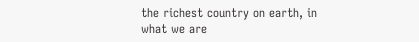the richest country on earth, in what we are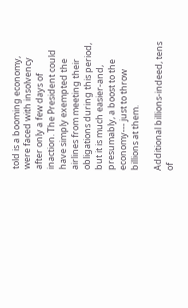told is a booming economy, were faced with insolvency after only a few days of inaction. The President could have simply exempted the airlines from meeting their obligations during this period, but it is much easier-and, presumably, a boost to the economy--- just to throw billions at them.

Additional billions-indeed, tens of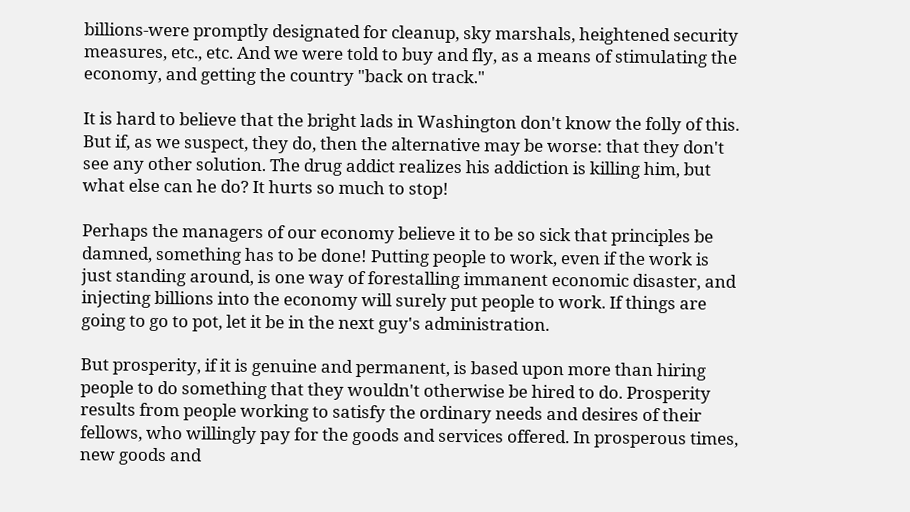billions-were promptly designated for cleanup, sky marshals, heightened security measures, etc., etc. And we were told to buy and fly, as a means of stimulating the economy, and getting the country "back on track."

It is hard to believe that the bright lads in Washington don't know the folly of this. But if, as we suspect, they do, then the alternative may be worse: that they don't see any other solution. The drug addict realizes his addiction is killing him, but what else can he do? It hurts so much to stop!

Perhaps the managers of our economy believe it to be so sick that principles be damned, something has to be done! Putting people to work, even if the work is just standing around, is one way of forestalling immanent economic disaster, and injecting billions into the economy will surely put people to work. If things are going to go to pot, let it be in the next guy's administration.

But prosperity, if it is genuine and permanent, is based upon more than hiring people to do something that they wouldn't otherwise be hired to do. Prosperity results from people working to satisfy the ordinary needs and desires of their fellows, who willingly pay for the goods and services offered. In prosperous times, new goods and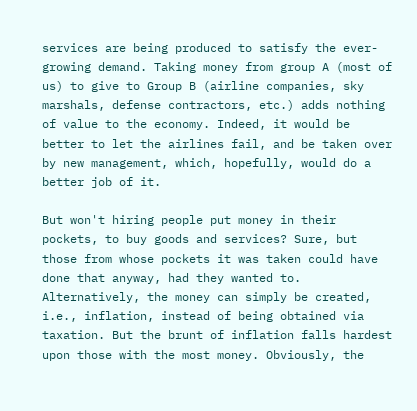services are being produced to satisfy the ever-growing demand. Taking money from group A (most of us) to give to Group B (airline companies, sky marshals, defense contractors, etc.) adds nothing of value to the economy. Indeed, it would be better to let the airlines fail, and be taken over by new management, which, hopefully, would do a better job of it.

But won't hiring people put money in their pockets, to buy goods and services? Sure, but those from whose pockets it was taken could have done that anyway, had they wanted to. Alternatively, the money can simply be created, i.e., inflation, instead of being obtained via taxation. But the brunt of inflation falls hardest upon those with the most money. Obviously, the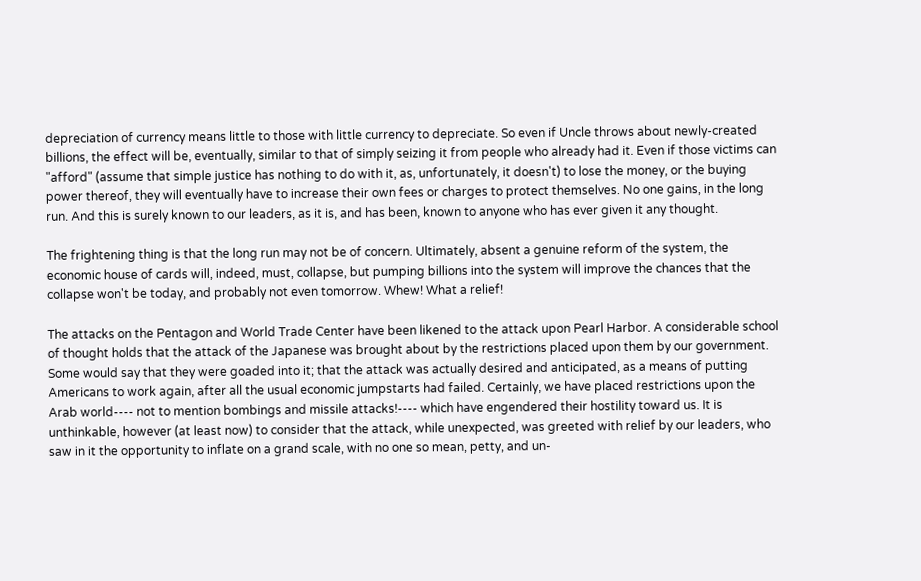depreciation of currency means little to those with little currency to depreciate. So even if Uncle throws about newly-created billions, the effect will be, eventually, similar to that of simply seizing it from people who already had it. Even if those victims can "afford" (assume that simple justice has nothing to do with it, as, unfortunately, it doesn't) to lose the money, or the buying power thereof, they will eventually have to increase their own fees or charges to protect themselves. No one gains, in the long run. And this is surely known to our leaders, as it is, and has been, known to anyone who has ever given it any thought.

The frightening thing is that the long run may not be of concern. Ultimately, absent a genuine reform of the system, the economic house of cards will, indeed, must, collapse, but pumping billions into the system will improve the chances that the collapse won't be today, and probably not even tomorrow. Whew! What a relief!

The attacks on the Pentagon and World Trade Center have been likened to the attack upon Pearl Harbor. A considerable school of thought holds that the attack of the Japanese was brought about by the restrictions placed upon them by our government. Some would say that they were goaded into it; that the attack was actually desired and anticipated, as a means of putting Americans to work again, after all the usual economic jumpstarts had failed. Certainly, we have placed restrictions upon the Arab world---- not to mention bombings and missile attacks!---- which have engendered their hostility toward us. It is unthinkable, however (at least now) to consider that the attack, while unexpected, was greeted with relief by our leaders, who saw in it the opportunity to inflate on a grand scale, with no one so mean, petty, and un-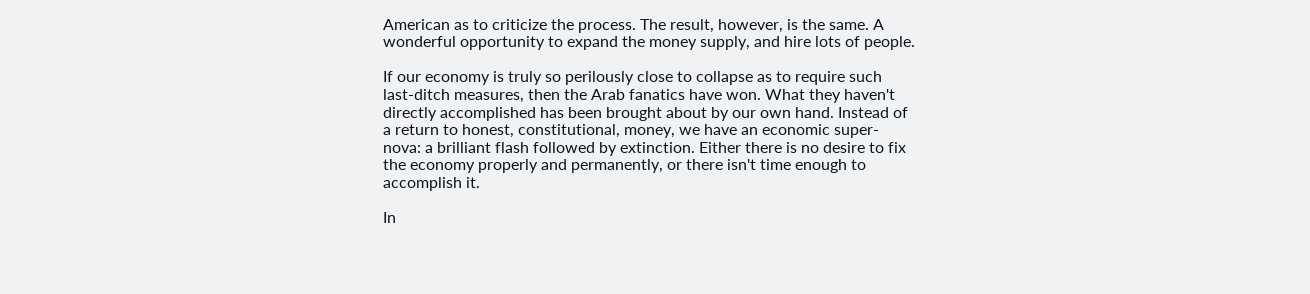American as to criticize the process. The result, however, is the same. A wonderful opportunity to expand the money supply, and hire lots of people.

If our economy is truly so perilously close to collapse as to require such last-ditch measures, then the Arab fanatics have won. What they haven't directly accomplished has been brought about by our own hand. Instead of a return to honest, constitutional, money, we have an economic super-nova: a brilliant flash followed by extinction. Either there is no desire to fix the economy properly and permanently, or there isn't time enough to accomplish it.

In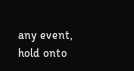any event, hold onto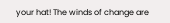your hat! The winds of change are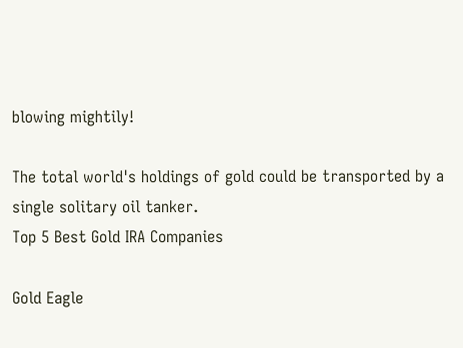blowing mightily!

The total world's holdings of gold could be transported by a single solitary oil tanker.
Top 5 Best Gold IRA Companies

Gold Eagle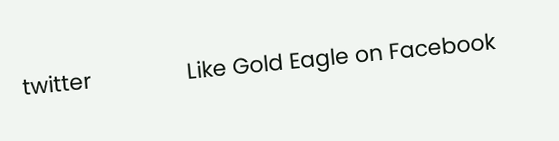twitter                Like Gold Eagle on Facebook